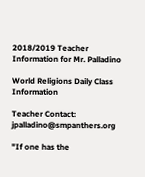2018/2019 Teacher Information for Mr. Palladino

World Religions Daily Class Information

Teacher Contact: jpalladino@smpanthers.org

"If one has the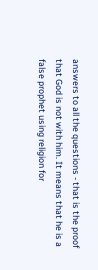answers to all the questions - that is the proof that God is not with him. It means that he is a false prophet using religion for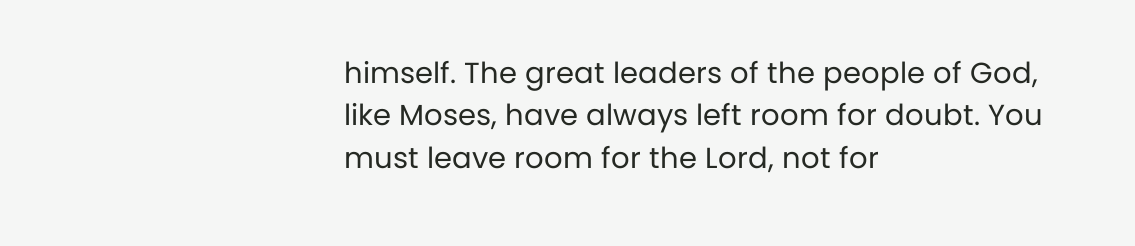himself. The great leaders of the people of God, like Moses, have always left room for doubt. You must leave room for the Lord, not for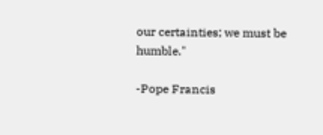our certainties; we must be humble."

-Pope Francis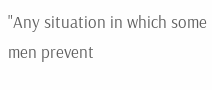"Any situation in which some men prevent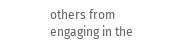others from engaging in the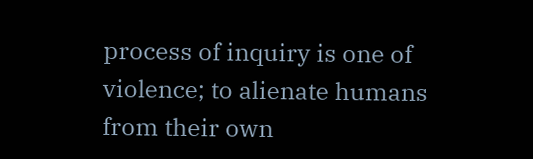process of inquiry is one of violence; to alienate humans from their own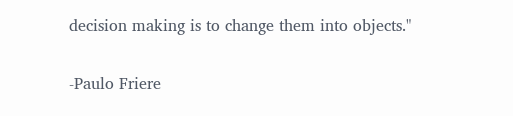decision making is to change them into objects."

-Paulo Friere